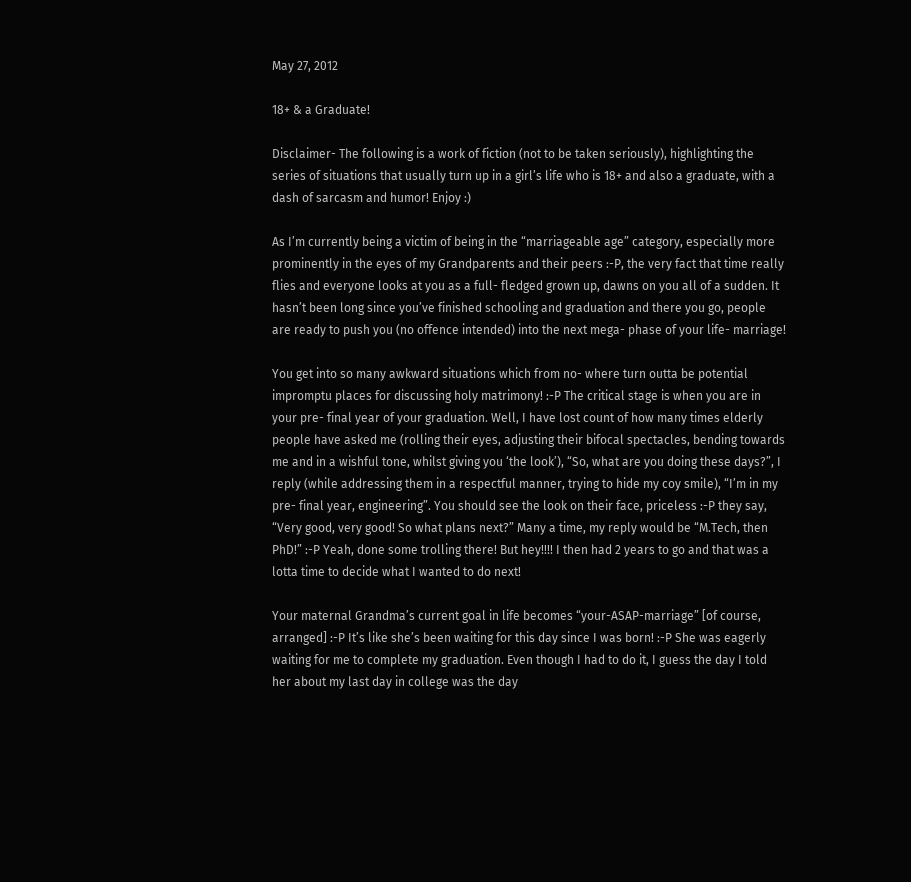May 27, 2012

18+ & a Graduate!

Disclaimer- The following is a work of fiction (not to be taken seriously), highlighting the series of situations that usually turn up in a girl’s life who is 18+ and also a graduate, with a dash of sarcasm and humor! Enjoy :)

As I’m currently being a victim of being in the “marriageable age” category, especially more prominently in the eyes of my Grandparents and their peers :-P, the very fact that time really flies and everyone looks at you as a full- fledged grown up, dawns on you all of a sudden. It hasn’t been long since you’ve finished schooling and graduation and there you go, people are ready to push you (no offence intended) into the next mega- phase of your life- marriage!

You get into so many awkward situations which from no- where turn outta be potential impromptu places for discussing holy matrimony! :-P The critical stage is when you are in your pre- final year of your graduation. Well, I have lost count of how many times elderly people have asked me (rolling their eyes, adjusting their bifocal spectacles, bending towards me and in a wishful tone, whilst giving you ‘the look’), “So, what are you doing these days?”, I reply (while addressing them in a respectful manner, trying to hide my coy smile), “I’m in my pre- final year, engineering”. You should see the look on their face, priceless :-P they say, “Very good, very good! So what plans next?” Many a time, my reply would be “M.Tech, then PhD!” :-P Yeah, done some trolling there! But hey!!!! I then had 2 years to go and that was a lotta time to decide what I wanted to do next!

Your maternal Grandma’s current goal in life becomes “your-ASAP-marriage” [of course, arranged] :-P It’s like she’s been waiting for this day since I was born! :-P She was eagerly waiting for me to complete my graduation. Even though I had to do it, I guess the day I told her about my last day in college was the day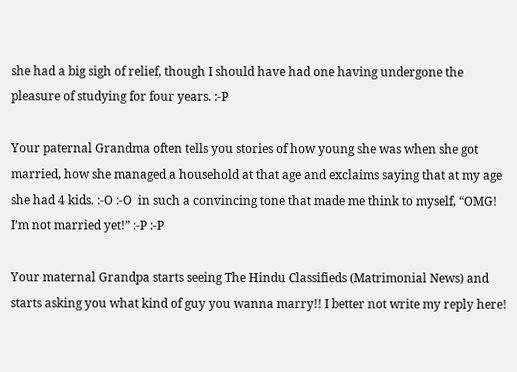she had a big sigh of relief, though I should have had one having undergone the pleasure of studying for four years. :-P

Your paternal Grandma often tells you stories of how young she was when she got married, how she managed a household at that age and exclaims saying that at my age she had 4 kids. :-O :-O  in such a convincing tone that made me think to myself, “OMG! I’m not married yet!” :-P :-P

Your maternal Grandpa starts seeing The Hindu Classifieds (Matrimonial News) and starts asking you what kind of guy you wanna marry!! I better not write my reply here!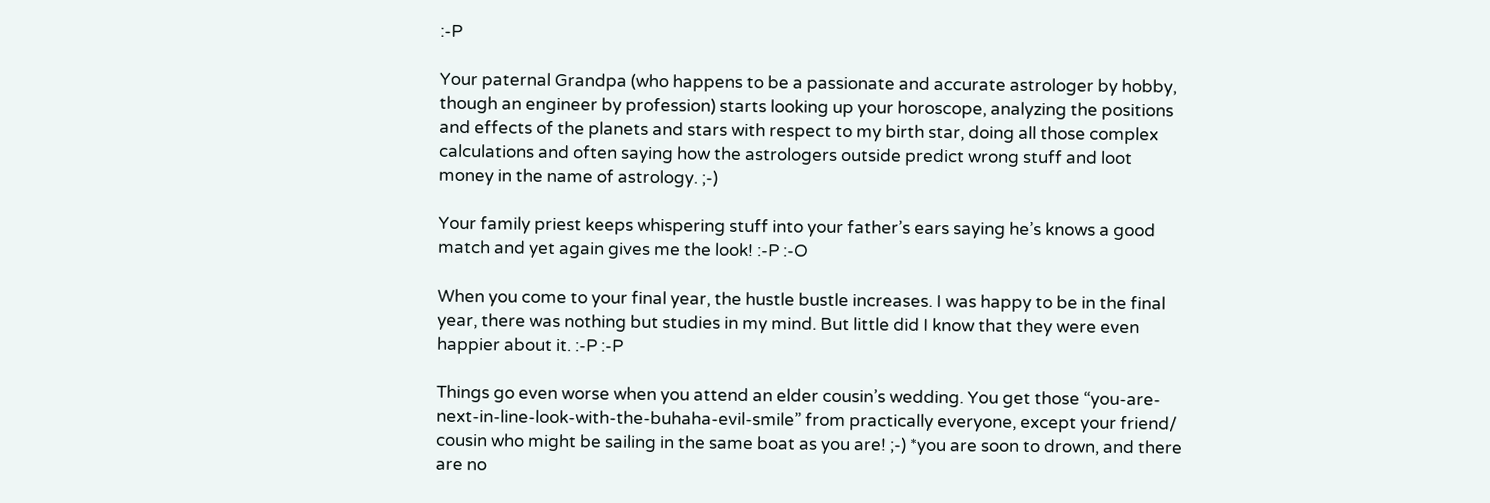:-P

Your paternal Grandpa (who happens to be a passionate and accurate astrologer by hobby, though an engineer by profession) starts looking up your horoscope, analyzing the positions and effects of the planets and stars with respect to my birth star, doing all those complex calculations and often saying how the astrologers outside predict wrong stuff and loot money in the name of astrology. ;-)

Your family priest keeps whispering stuff into your father’s ears saying he’s knows a good match and yet again gives me the look! :-P :-O

When you come to your final year, the hustle bustle increases. I was happy to be in the final year, there was nothing but studies in my mind. But little did I know that they were even happier about it. :-P :-P

Things go even worse when you attend an elder cousin’s wedding. You get those “you-are-next-in-line-look-with-the-buhaha-evil-smile” from practically everyone, except your friend/ cousin who might be sailing in the same boat as you are! ;-) *you are soon to drown, and there are no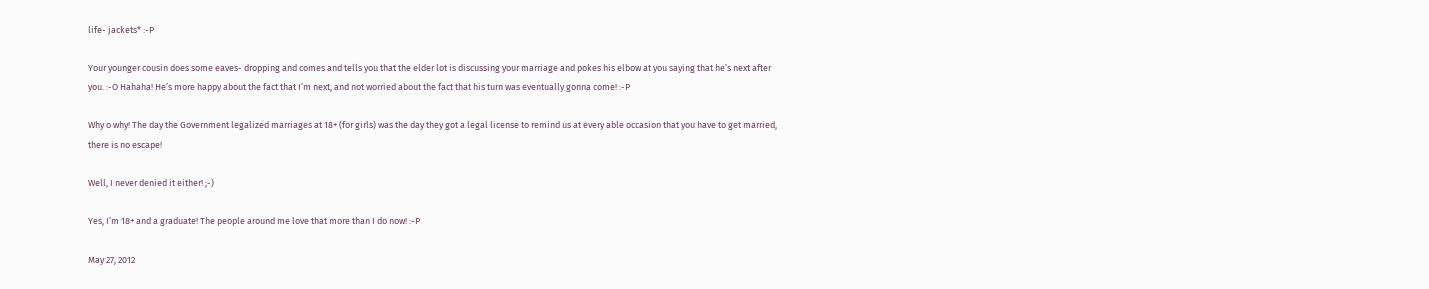life- jackets* :-P

Your younger cousin does some eaves- dropping and comes and tells you that the elder lot is discussing your marriage and pokes his elbow at you saying that he’s next after you. :-O Hahaha! He’s more happy about the fact that I’m next, and not worried about the fact that his turn was eventually gonna come! :-P

Why o why! The day the Government legalized marriages at 18+ (for girls) was the day they got a legal license to remind us at every able occasion that you have to get married, there is no escape!

Well, I never denied it either! ;-)

Yes, I’m 18+ and a graduate! The people around me love that more than I do now! :-P

May 27, 2012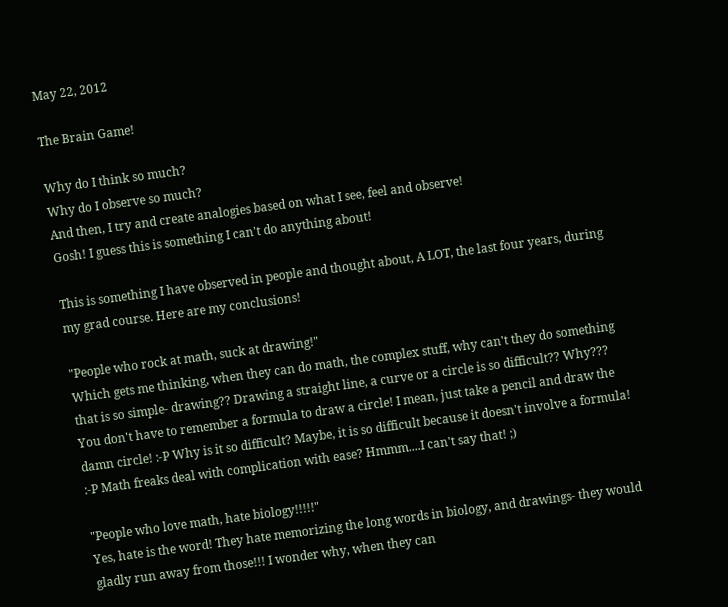May 22, 2012

The Brain Game!

Why do I think so much?
Why do I observe so much?
And then, I try and create analogies based on what I see, feel and observe!
Gosh! I guess this is something I can't do anything about!

This is something I have observed in people and thought about, A LOT, the last four years, during my grad course. Here are my conclusions!

"People who rock at math, suck at drawing!"
Which gets me thinking, when they can do math, the complex stuff, why can't they do something that is so simple- drawing?? Drawing a straight line, a curve or a circle is so difficult?? Why???
You don't have to remember a formula to draw a circle! I mean, just take a pencil and draw the damn circle! :-P Why is it so difficult? Maybe, it is so difficult because it doesn't involve a formula! :-P Math freaks deal with complication with ease? Hmmm....I can't say that! ;)

"People who love math, hate biology!!!!!"
Yes, hate is the word! They hate memorizing the long words in biology, and drawings- they would gladly run away from those!!! I wonder why, when they can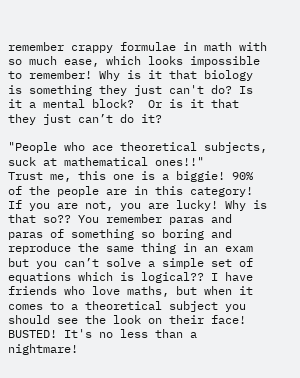remember crappy formulae in math with so much ease, which looks impossible to remember! Why is it that biology is something they just can't do? Is it a mental block?  Or is it that they just can’t do it?

"People who ace theoretical subjects, suck at mathematical ones!!"
Trust me, this one is a biggie! 90% of the people are in this category! If you are not, you are lucky! Why is that so?? You remember paras and paras of something so boring and reproduce the same thing in an exam but you can’t solve a simple set of equations which is logical?? I have friends who love maths, but when it comes to a theoretical subject you should see the look on their face! BUSTED! It's no less than a nightmare!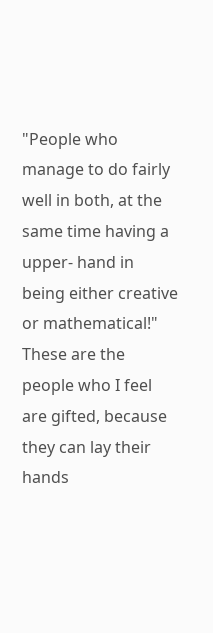"People who manage to do fairly well in both, at the same time having a upper- hand in being either creative or mathematical!"
These are the people who I feel are gifted, because they can lay their hands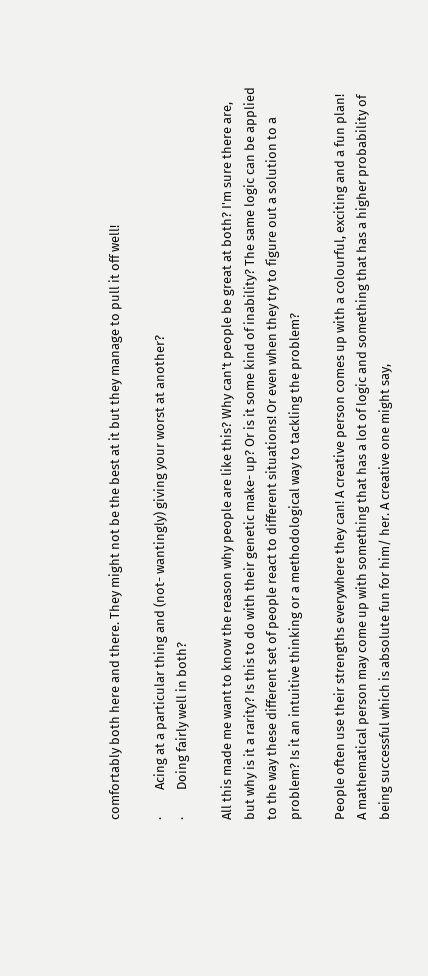comfortably both here and there. They might not be the best at it but they manage to pull it off well!

·         Acing at a particular thing and (not- wantingly) giving your worst at another?
·         Doing fairly well in both?

All this made me want to know the reason why people are like this? Why can't people be great at both? I'm sure there are, but why is it a rarity? Is this to do with their genetic make- up? Or is it some kind of inability? The same logic can be applied to the way these different set of people react to different situations! Or even when they try to figure out a solution to a problem? Is it an intuitive thinking or a methodological way to tackling the problem?

People often use their strengths everywhere they can! A creative person comes up with a colourful, exciting and a fun plan! A mathematical person may come up with something that has a lot of logic and something that has a higher probability of being successful which is absolute fun for him/ her. A creative one might say,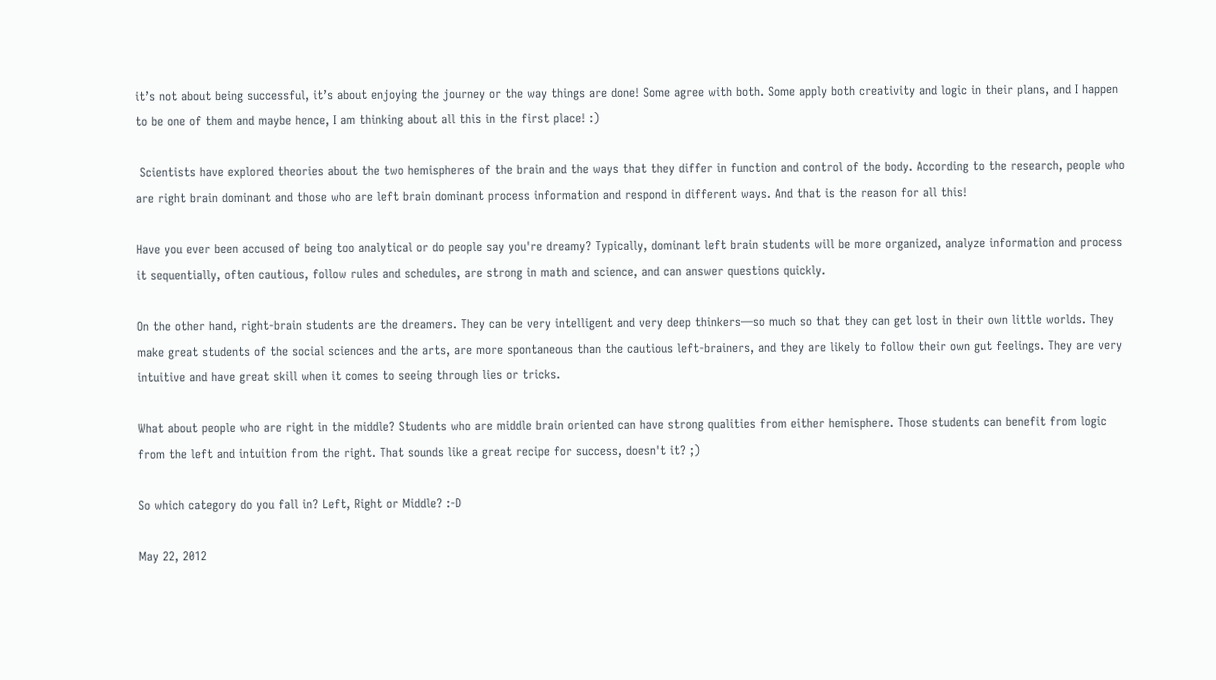it’s not about being successful, it’s about enjoying the journey or the way things are done! Some agree with both. Some apply both creativity and logic in their plans, and I happen to be one of them and maybe hence, I am thinking about all this in the first place! :)

 Scientists have explored theories about the two hemispheres of the brain and the ways that they differ in function and control of the body. According to the research, people who are right brain dominant and those who are left brain dominant process information and respond in different ways. And that is the reason for all this!

Have you ever been accused of being too analytical or do people say you're dreamy? Typically, dominant left brain students will be more organized, analyze information and process it sequentially, often cautious, follow rules and schedules, are strong in math and science, and can answer questions quickly.

On the other hand, right-brain students are the dreamers. They can be very intelligent and very deep thinkers—so much so that they can get lost in their own little worlds. They make great students of the social sciences and the arts, are more spontaneous than the cautious left-brainers, and they are likely to follow their own gut feelings. They are very intuitive and have great skill when it comes to seeing through lies or tricks.

What about people who are right in the middle? Students who are middle brain oriented can have strong qualities from either hemisphere. Those students can benefit from logic from the left and intuition from the right. That sounds like a great recipe for success, doesn't it? ;)

So which category do you fall in? Left, Right or Middle? :-D

May 22, 2012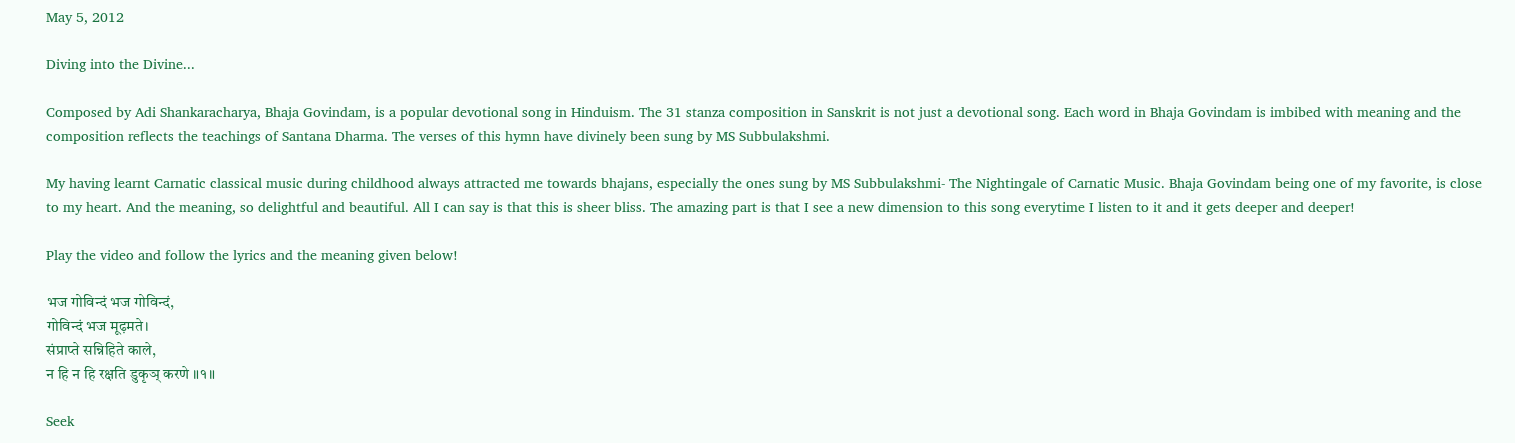May 5, 2012

Diving into the Divine...

Composed by Adi Shankaracharya, Bhaja Govindam, is a popular devotional song in Hinduism. The 31 stanza composition in Sanskrit is not just a devotional song. Each word in Bhaja Govindam is imbibed with meaning and the composition reflects the teachings of Santana Dharma. The verses of this hymn have divinely been sung by MS Subbulakshmi.

My having learnt Carnatic classical music during childhood always attracted me towards bhajans, especially the ones sung by MS Subbulakshmi- The Nightingale of Carnatic Music. Bhaja Govindam being one of my favorite, is close to my heart. And the meaning, so delightful and beautiful. All I can say is that this is sheer bliss. The amazing part is that I see a new dimension to this song everytime I listen to it and it gets deeper and deeper!

Play the video and follow the lyrics and the meaning given below!

भज गोविन्दं भज गोविन्दं,
गोविन्दं भज मूढ़मते।
संप्राप्ते सन्निहिते काले,
न हि न हि रक्षति डुकृञ् करणे ॥१॥

Seek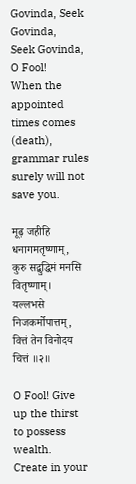Govinda, Seek Govinda,
Seek Govinda, O Fool!
When the appointed times comes (death),
grammar rules surely will not save you.

मूढ़ जहीहि धनागमतृष्णाम्,
कुरु सद्बुद्धिमं मनसि वितृष्णाम्।
यल्लभसे निजकर्मोपात्तम्,
वित्तं तेन विनोदय चित्तं ॥२॥

O Fool! Give up the thirst to possess wealth.
Create in your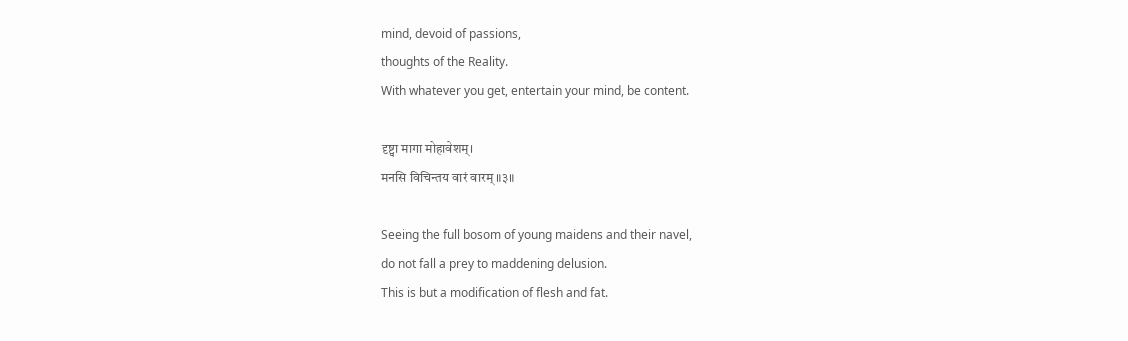mind, devoid of passions,
thoughts of the Reality.
With whatever you get, entertain your mind, be content.

दृष्ट्वा मागा मोहावेशम्।
मनसि विचिन्तय वारं वारम् ॥३॥

Seeing the full bosom of young maidens and their navel,
do not fall a prey to maddening delusion.
This is but a modification of flesh and fat.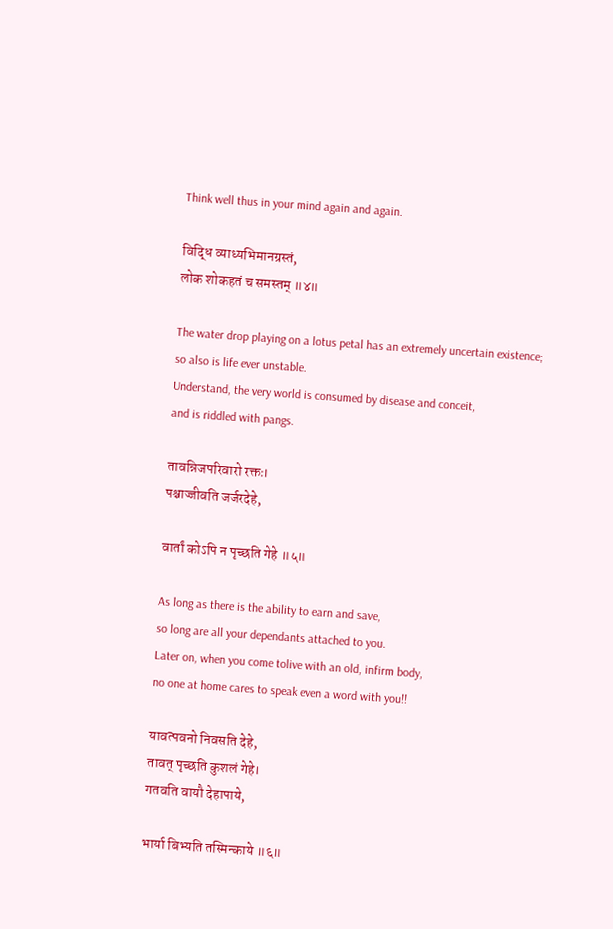Think well thus in your mind again and again.

विद्धि व्याध्यभिमानग्रस्तं,
लोक शोकहतं च समस्तम् ॥४॥

The water drop playing on a lotus petal has an extremely uncertain existence;
so also is life ever unstable.
Understand, the very world is consumed by disease and conceit,
and is riddled with pangs.

तावन्निजपरिवारो रक्तः।
पश्चाज्जीवति जर्जरदेहे,

वार्तां कोऽपि न पृच्छति गेहे ॥५॥

As long as there is the ability to earn and save,
so long are all your dependants attached to you.
Later on, when you come tolive with an old, infirm body,
no one at home cares to speak even a word with you!!

यावत्पवनो निवसति देहे,
तावत् पृच्छति कुशलं गेहे।
गतवति वायौ देहापाये,

भार्या बिभ्यति तस्मिन्काये ॥६॥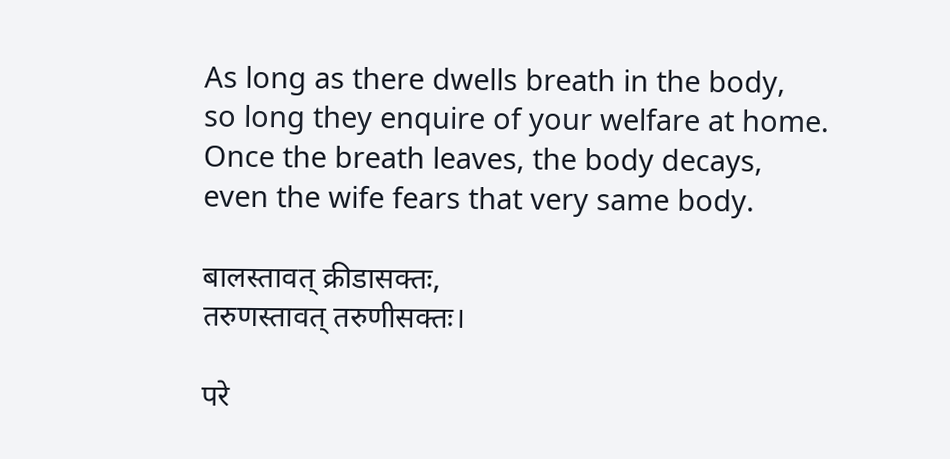As long as there dwells breath in the body,
so long they enquire of your welfare at home.
Once the breath leaves, the body decays,
even the wife fears that very same body.

बालस्तावत् क्रीडासक्तः,
तरुणस्तावत् तरुणीसक्तः।

परे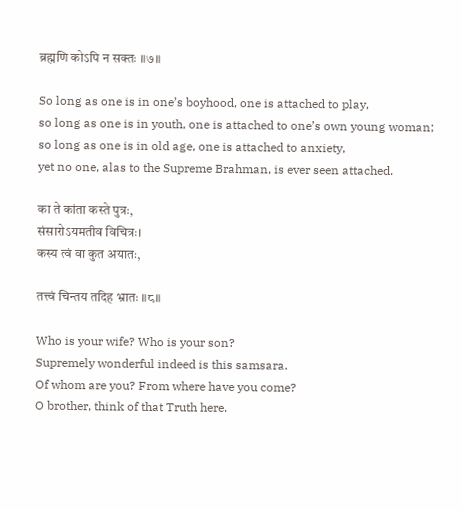ब्रह्मणि कोऽपि न सक्तः ॥७॥

So long as one is in one’s boyhood, one is attached to play,
so long as one is in youth, one is attached to one’s own young woman;
so long as one is in old age, one is attached to anxiety,
yet no one, alas to the Supreme Brahman, is ever seen attached.

का ते कांता कस्ते पुत्रः,
संसारोऽयमतीव विचित्रः।
कस्य त्वं वा कुत अयातः,

तत्त्वं चिन्तय तदिह भ्रातः ॥८॥

Who is your wife? Who is your son?
Supremely wonderful indeed is this samsara.
Of whom are you? From where have you come?
O brother, think of that Truth here.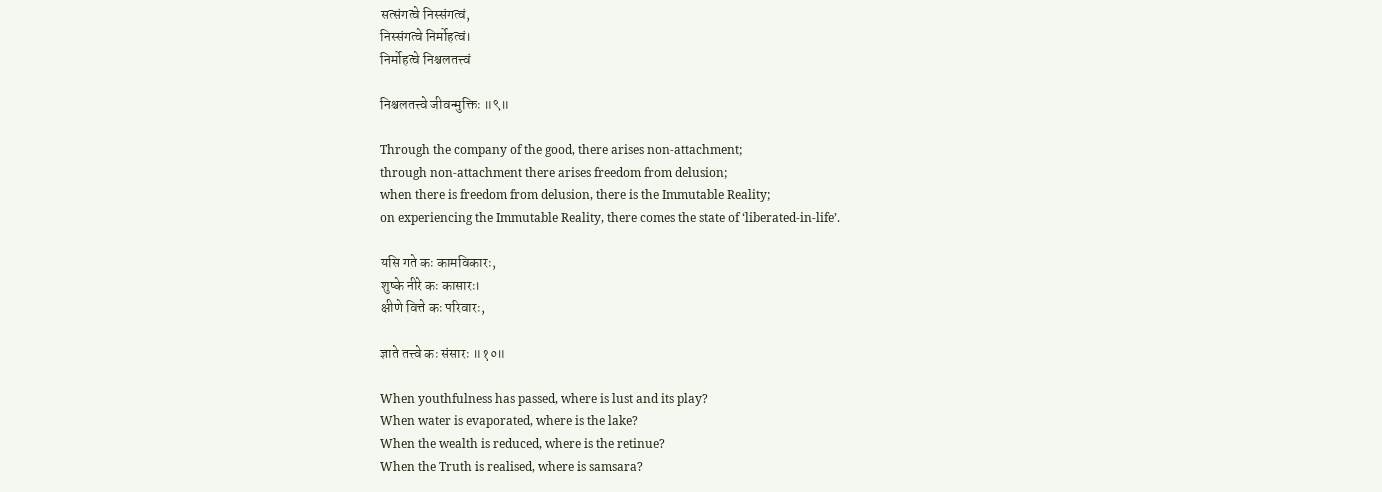सत्संगत्वे निस्संगत्वं,
निस्संगत्वे निर्मोहत्वं।
निर्मोहत्वे निश्चलतत्त्वं

निश्चलतत्त्वे जीवन्मुक्तिः ॥९॥

Through the company of the good, there arises non-attachment;
through non-attachment there arises freedom from delusion;
when there is freedom from delusion, there is the Immutable Reality;
on experiencing the Immutable Reality, there comes the state of ‘liberated-in-life’.

यसि गते कः कामविकारः,
शुष्के नीरे कः कासारः।
क्षीणे वित्ते कः परिवारः,

ज्ञाते तत्त्वे कः संसारः ॥१०॥

When youthfulness has passed, where is lust and its play?
When water is evaporated, where is the lake?
When the wealth is reduced, where is the retinue?
When the Truth is realised, where is samsara?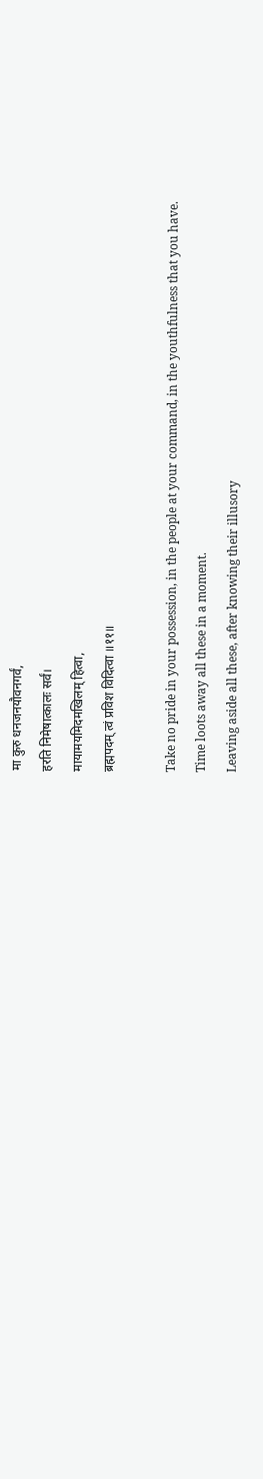मा कुरु धनजनयौवनगर्वं,
हरति निमेषात्कालः सर्वं।
मायामयमिदमखिलम् हित्वा,
ब्रह्मपदम् त्वं प्रविश विदित्वा ॥११॥

Take no pride in your possession, in the people at your command, in the youthfulness that you have.
Time loots away all these in a moment.
Leaving aside all these, after knowing their illusory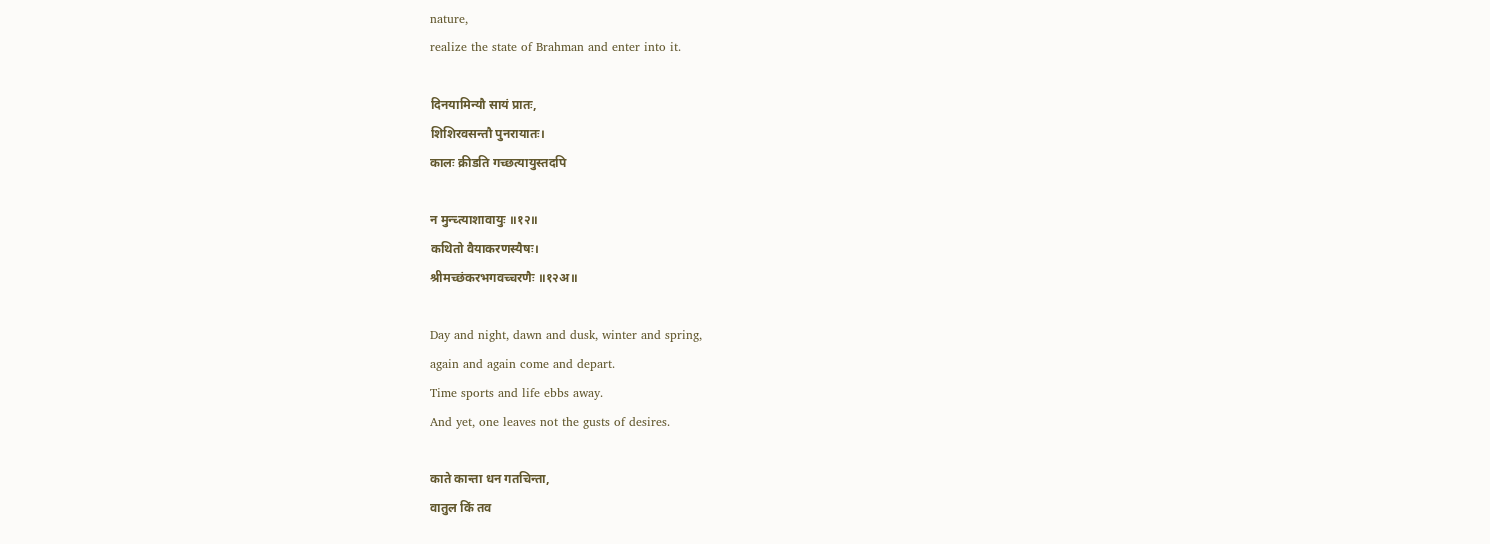nature,
realize the state of Brahman and enter into it.

दिनयामिन्यौ सायं प्रातः,
शिशिरवसन्तौ पुनरायातः।
कालः क्रीडति गच्छत्यायुस्तदपि

न मुन्च्त्याशावायुः ॥१२॥
कथितो वैयाकरणस्यैषः।
श्रीमच्छंकरभगवच्चरणैः ॥१२अ॥

Day and night, dawn and dusk, winter and spring,
again and again come and depart.
Time sports and life ebbs away.
And yet, one leaves not the gusts of desires.

काते कान्ता धन गतचिन्ता,
वातुल किं तव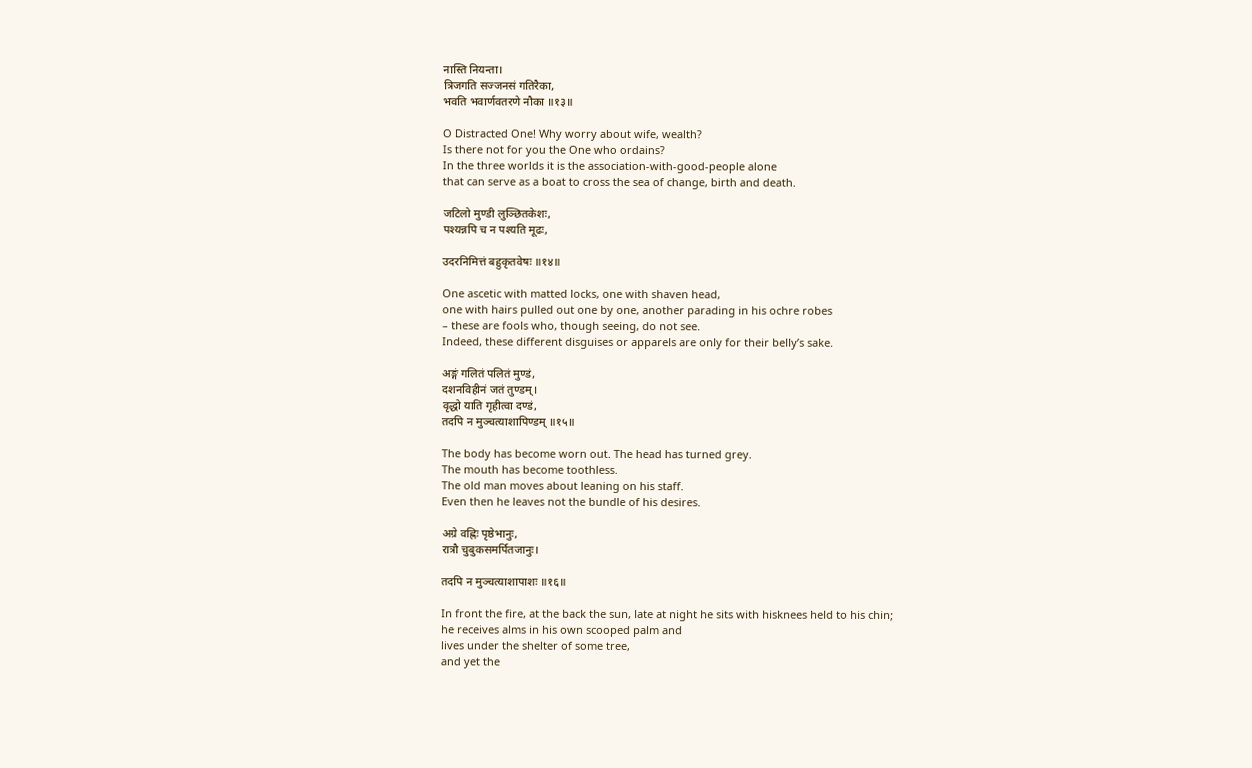नास्ति नियन्ता।
त्रिजगति सज्जनसं गतिरैका,
भवति भवार्णवतरणे नौका ॥१३॥

O Distracted One! Why worry about wife, wealth?
Is there not for you the One who ordains?
In the three worlds it is the association-with-good-people alone
that can serve as a boat to cross the sea of change, birth and death.

जटिलो मुण्डी लुञ्छितकेशः,
पश्यन्नपि च न पश्यति मूढः,

उदरनिमित्तं बहुकृतवेषः ॥१४॥

One ascetic with matted locks, one with shaven head,
one with hairs pulled out one by one, another parading in his ochre robes
– these are fools who, though seeing, do not see.
Indeed, these different disguises or apparels are only for their belly’s sake.

अङ्गं गलितं पलितं मुण्डं,
दशनविहीनं जतं तुण्डम्।
वृद्धो याति गृहीत्वा दण्डं,
तदपि न मुञ्चत्याशापिण्डम् ॥१५॥

The body has become worn out. The head has turned grey.
The mouth has become toothless.
The old man moves about leaning on his staff.
Even then he leaves not the bundle of his desires.

अग्रे वह्निः पृष्ठेभानुः,
रात्रौ चुबुकसमर्पितजानुः।

तदपि न मुञ्चत्याशापाशः ॥१६॥

In front the fire, at the back the sun, late at night he sits with hisknees held to his chin;
he receives alms in his own scooped palm and
lives under the shelter of some tree,
and yet the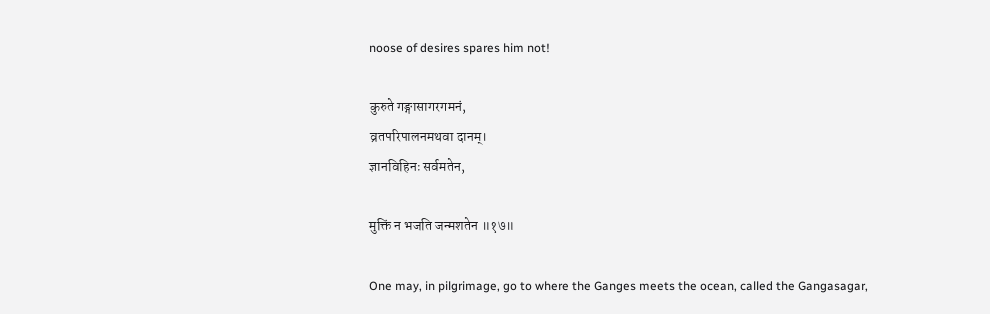noose of desires spares him not!

कुरुते गङ्गासागरगमनं,
व्रतपरिपालनमथवा दानम्।
ज्ञानविहिनः सर्वमतेन,

मुक्तिं न भजति जन्मशतेन ॥१७॥

One may, in pilgrimage, go to where the Ganges meets the ocean, called the Gangasagar,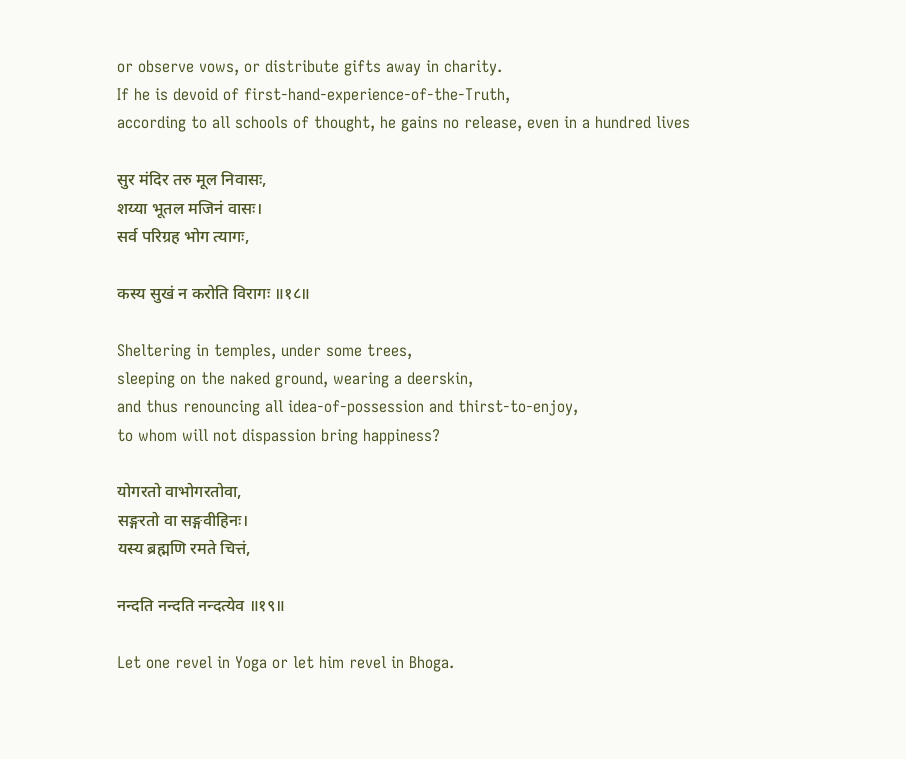or observe vows, or distribute gifts away in charity.
If he is devoid of first-hand-experience-of-the-Truth,
according to all schools of thought, he gains no release, even in a hundred lives

सुर मंदिर तरु मूल निवासः,
शय्या भूतल मजिनं वासः।
सर्व परिग्रह भोग त्यागः,

कस्य सुखं न करोति विरागः ॥१८॥

Sheltering in temples, under some trees,
sleeping on the naked ground, wearing a deerskin,
and thus renouncing all idea-of-possession and thirst-to-enjoy,
to whom will not dispassion bring happiness?

योगरतो वाभोगरतोवा,
सङ्गरतो वा सङ्गवीहिनः।
यस्य ब्रह्मणि रमते चित्तं,

नन्दति नन्दति नन्दत्येव ॥१९॥

Let one revel in Yoga or let him revel in Bhoga.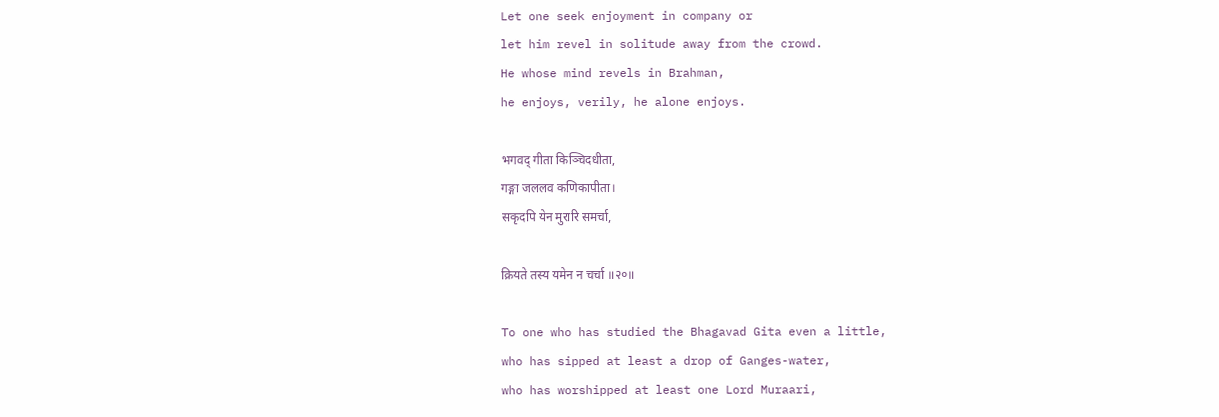Let one seek enjoyment in company or
let him revel in solitude away from the crowd.
He whose mind revels in Brahman,
he enjoys, verily, he alone enjoys.

भगवद् गीता किञ्चिदधीता,
गङ्गा जललव कणिकापीता।
सकृदपि येन मुरारि समर्चा,

क्रियते तस्य यमेन न चर्चा ॥२०॥

To one who has studied the Bhagavad Gita even a little,
who has sipped at least a drop of Ganges-water,
who has worshipped at least one Lord Muraari,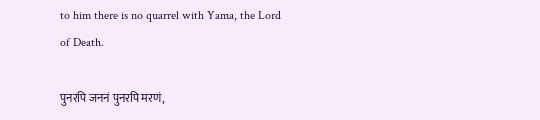to him there is no quarrel with Yama, the Lord of Death.

पुनरपि जननं पुनरपि मरणं,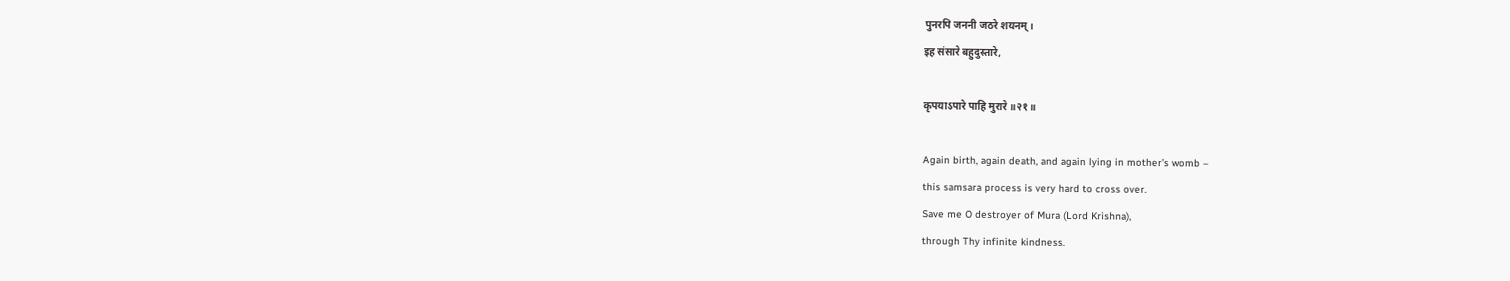पुनरपि जननी जठरे शयनम्।
इह संसारे बहुदुस्तारे,

कृपयाऽपारे पाहि मुरारे ॥२१॥

Again birth, again death, and again lying in mother’s womb –
this samsara process is very hard to cross over.
Save me O destroyer of Mura (Lord Krishna),
through Thy infinite kindness.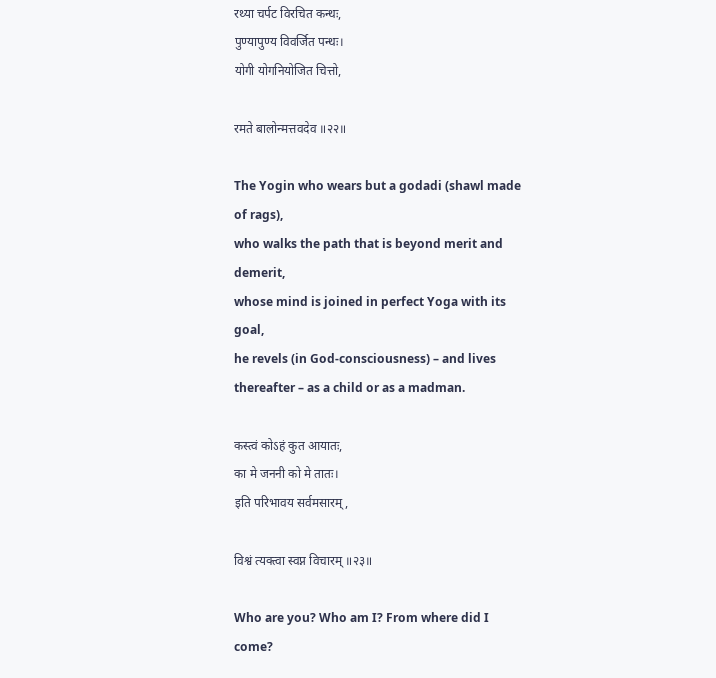रथ्या चर्पट विरचित कन्थः,
पुण्यापुण्य विवर्जित पन्थः।
योगी योगनियोजित चित्तो,

रमते बालोन्मत्तवदेव ॥२२॥

The Yogin who wears but a godadi (shawl made of rags),
who walks the path that is beyond merit and demerit,
whose mind is joined in perfect Yoga with its goal,
he revels (in God-consciousness) – and lives thereafter – as a child or as a madman.

कस्त्वं कोऽहं कुत आयातः,
का मे जननी को मे तातः।
इति परिभावय सर्वमसारम्,

विश्वं त्यक्त्वा स्वप्न विचारम् ॥२३॥

Who are you? Who am I? From where did I come?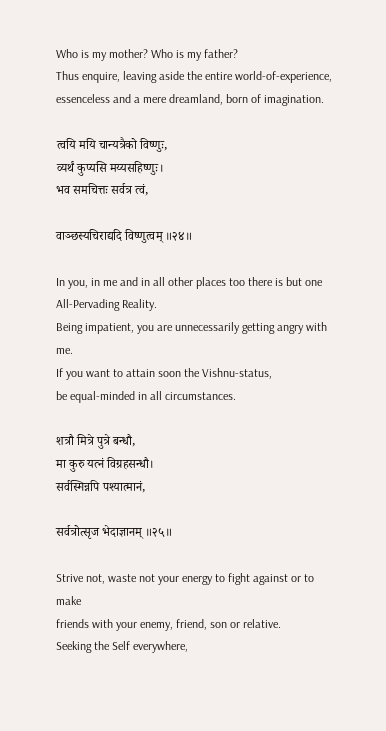Who is my mother? Who is my father?
Thus enquire, leaving aside the entire world-of-experience,
essenceless and a mere dreamland, born of imagination.

त्वयि मयि चान्यत्रैको विष्णुः,
व्यर्थं कुप्यसि मय्यसहिष्णुः।
भव समचित्तः सर्वत्र त्वं,

वाञ्छस्यचिराद्यदि विष्णुत्वम् ॥२४॥

In you, in me and in all other places too there is but one All-Pervading Reality.
Being impatient, you are unnecessarily getting angry with me.
If you want to attain soon the Vishnu-status,
be equal-minded in all circumstances.

शत्रौ मित्रे पुत्रे बन्धौ,
मा कुरु यत्नं विग्रहसन्धौ।
सर्वस्मिन्नपि पश्यात्मानं,

सर्वत्रोत्सृज भेदाज्ञानम् ॥२५॥

Strive not, waste not your energy to fight against or to make
friends with your enemy, friend, son or relative.
Seeking the Self everywhere,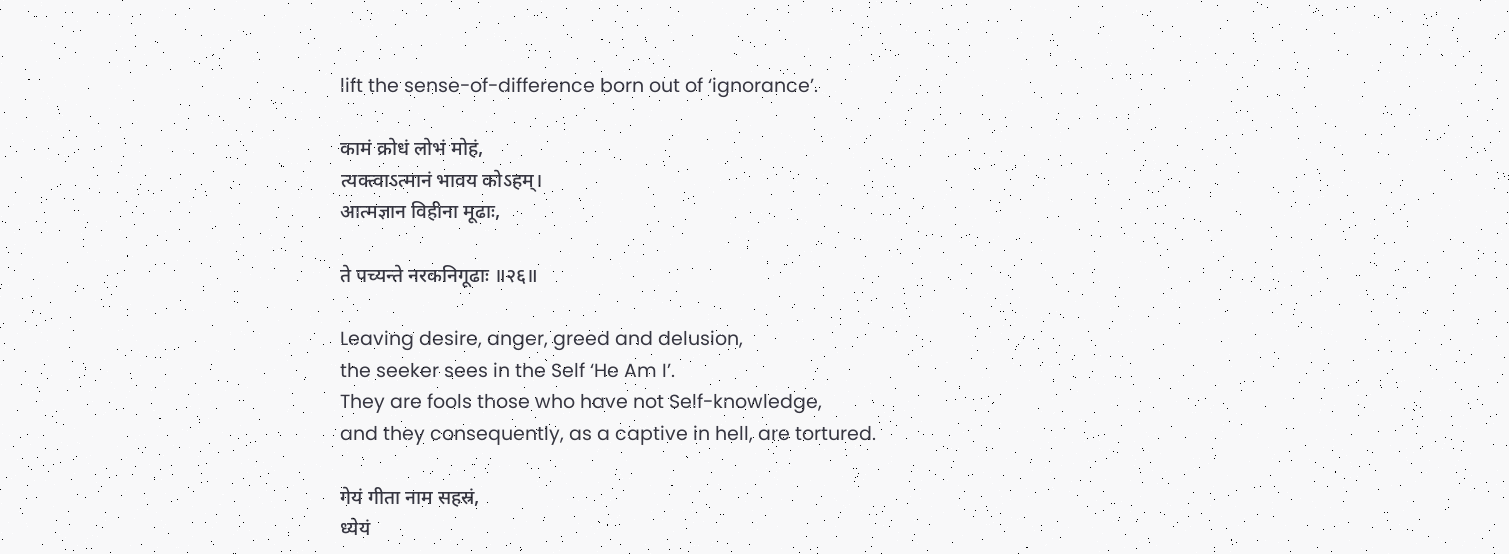lift the sense-of-difference born out of ‘ignorance’.

कामं क्रोधं लोभं मोहं,
त्यक्त्वाऽत्मानं भावय कोऽहम्।
आत्मज्ञान विहीना मूढाः,

ते पच्यन्ते नरकनिगूढाः ॥२६॥

Leaving desire, anger, greed and delusion,
the seeker sees in the Self ‘He Am I’.
They are fools those who have not Self-knowledge,
and they consequently, as a captive in hell, are tortured.

गेयं गीता नाम सहस्रं,
ध्येयं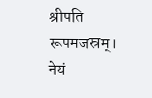श्रीपति रूपमजस्रम्।
नेयं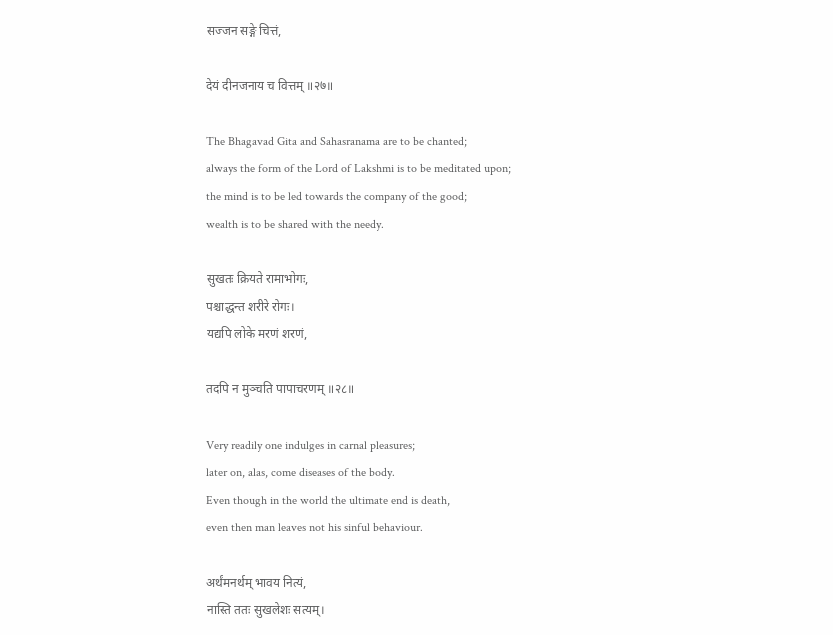सज्जन सङ्गे चित्तं,

देयं दीनजनाय च वित्तम् ॥२७॥

The Bhagavad Gita and Sahasranama are to be chanted;
always the form of the Lord of Lakshmi is to be meditated upon;
the mind is to be led towards the company of the good;
wealth is to be shared with the needy.

सुखतः क्रियते रामाभोगः,
पश्चाद्धन्त शरीरे रोगः।
यद्यपि लोके मरणं शरणं,

तदपि न मुञ्चति पापाचरणम् ॥२८॥

Very readily one indulges in carnal pleasures;
later on, alas, come diseases of the body.
Even though in the world the ultimate end is death,
even then man leaves not his sinful behaviour.

अर्थंमनर्थम् भावय नित्यं,
नास्ति ततः सुखलेशः सत्यम्।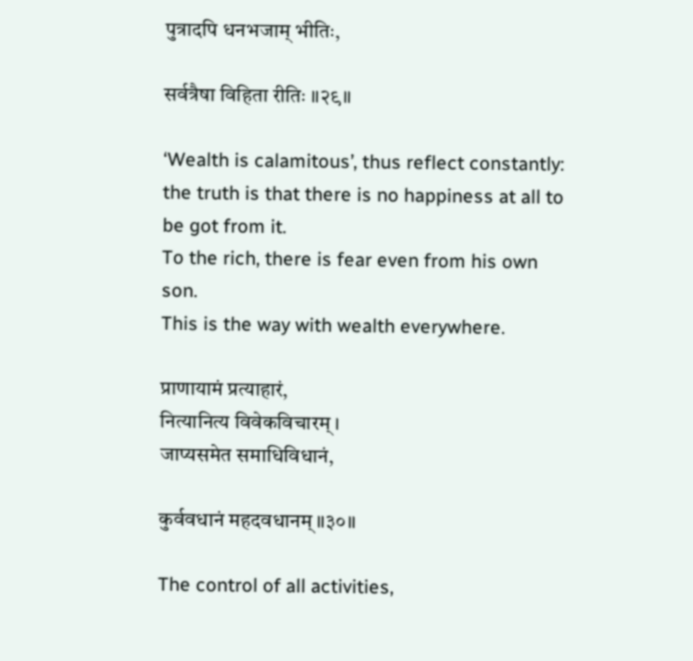पुत्रादपि धनभजाम् भीतिः,

सर्वत्रैषा विहिता रीतिः ॥२९॥

‘Wealth is calamitous’, thus reflect constantly:
the truth is that there is no happiness at all to be got from it.
To the rich, there is fear even from his own son.
This is the way with wealth everywhere.

प्राणायामं प्रत्याहारं,
नित्यानित्य विवेकविचारम्।
जाप्यसमेत समाधिविधानं,

कुर्ववधानं महदवधानम् ॥३०॥

The control of all activities,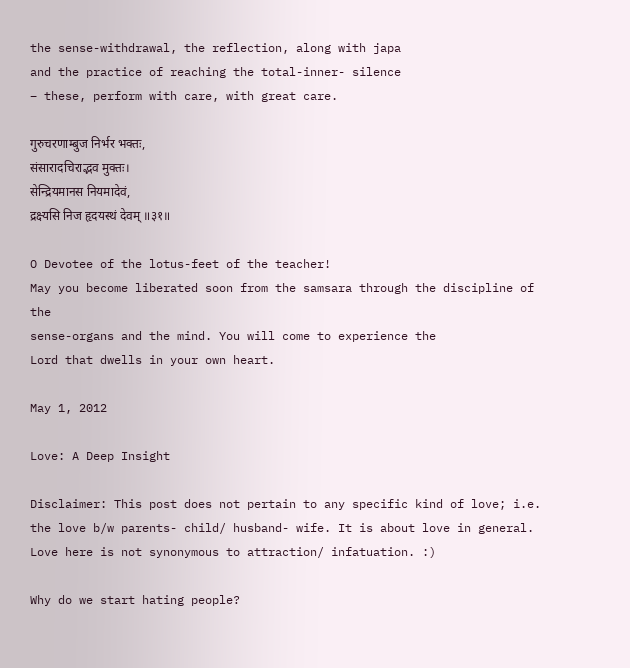the sense-withdrawal, the reflection, along with japa
and the practice of reaching the total-inner- silence
– these, perform with care, with great care.

गुरुचरणाम्बुज निर्भर भक्तः,
संसारादचिराद्भव मुक्तः।
सेन्द्रियमानस नियमादेवं,
द्रक्ष्यसि निज हृदयस्थं देवम् ॥३१॥

O Devotee of the lotus-feet of the teacher!
May you become liberated soon from the samsara through the discipline of the
sense-organs and the mind. You will come to experience the
Lord that dwells in your own heart.

May 1, 2012

Love: A Deep Insight

Disclaimer: This post does not pertain to any specific kind of love; i.e. the love b/w parents- child/ husband- wife. It is about love in general. Love here is not synonymous to attraction/ infatuation. :)

Why do we start hating people?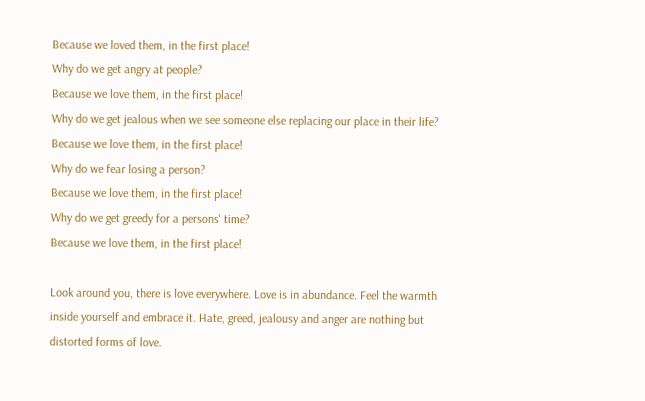Because we loved them, in the first place!
Why do we get angry at people?
Because we love them, in the first place!
Why do we get jealous when we see someone else replacing our place in their life?
Because we love them, in the first place!
Why do we fear losing a person?
Because we love them, in the first place!
Why do we get greedy for a persons' time?
Because we love them, in the first place!

Look around you, there is love everywhere. Love is in abundance. Feel the warmth inside yourself and embrace it. Hate, greed, jealousy and anger are nothing but distorted forms of love.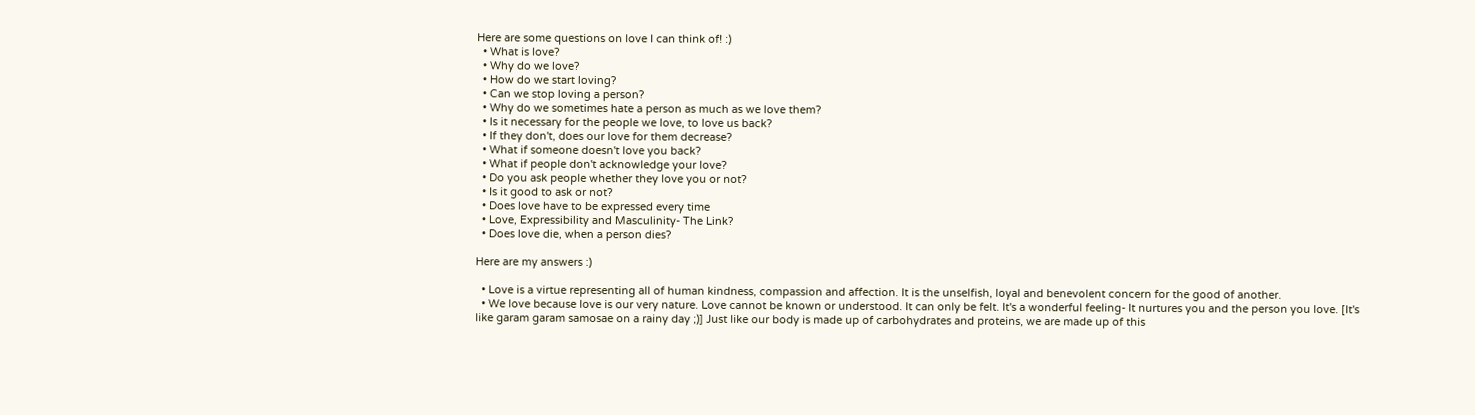Here are some questions on love I can think of! :)
  • What is love?
  • Why do we love?
  • How do we start loving?
  • Can we stop loving a person?
  • Why do we sometimes hate a person as much as we love them?
  • Is it necessary for the people we love, to love us back?
  • If they don't, does our love for them decrease?
  • What if someone doesn't love you back?
  • What if people don't acknowledge your love?
  • Do you ask people whether they love you or not?
  • Is it good to ask or not?
  • Does love have to be expressed every time
  • Love, Expressibility and Masculinity- The Link?
  • Does love die, when a person dies?

Here are my answers :)

  • Love is a virtue representing all of human kindness, compassion and affection. It is the unselfish, loyal and benevolent concern for the good of another.
  • We love because love is our very nature. Love cannot be known or understood. It can only be felt. It's a wonderful feeling- It nurtures you and the person you love. [It's like garam garam samosae on a rainy day ;)] Just like our body is made up of carbohydrates and proteins, we are made up of this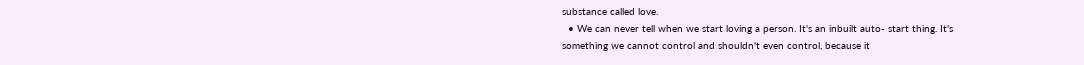substance called love.
  • We can never tell when we start loving a person. It's an inbuilt auto- start thing. It's  something we cannot control and shouldn't even control, because it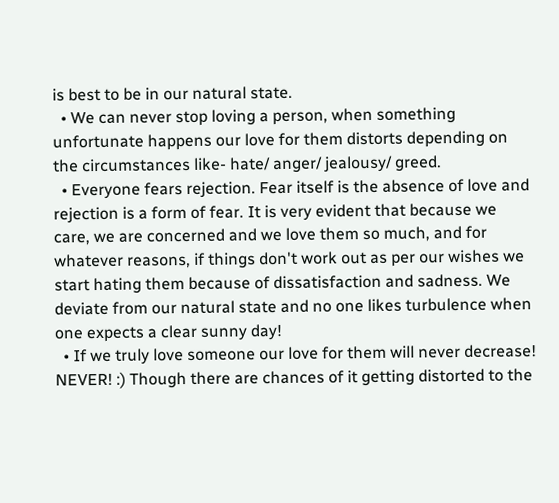is best to be in our natural state.
  • We can never stop loving a person, when something unfortunate happens our love for them distorts depending on the circumstances like- hate/ anger/ jealousy/ greed.
  • Everyone fears rejection. Fear itself is the absence of love and rejection is a form of fear. It is very evident that because we care, we are concerned and we love them so much, and for whatever reasons, if things don't work out as per our wishes we start hating them because of dissatisfaction and sadness. We deviate from our natural state and no one likes turbulence when one expects a clear sunny day!
  • If we truly love someone our love for them will never decrease! NEVER! :) Though there are chances of it getting distorted to the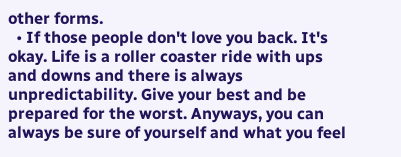other forms.
  • If those people don't love you back. It's okay. Life is a roller coaster ride with ups and downs and there is always unpredictability. Give your best and be prepared for the worst. Anyways, you can always be sure of yourself and what you feel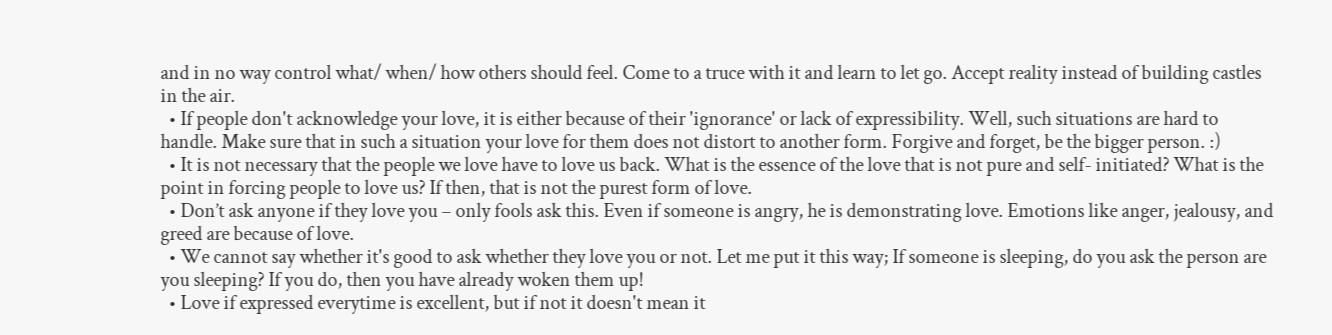and in no way control what/ when/ how others should feel. Come to a truce with it and learn to let go. Accept reality instead of building castles in the air.
  • If people don't acknowledge your love, it is either because of their 'ignorance' or lack of expressibility. Well, such situations are hard to handle. Make sure that in such a situation your love for them does not distort to another form. Forgive and forget, be the bigger person. :)
  • It is not necessary that the people we love have to love us back. What is the essence of the love that is not pure and self- initiated? What is the point in forcing people to love us? If then, that is not the purest form of love.
  • Don’t ask anyone if they love you – only fools ask this. Even if someone is angry, he is demonstrating love. Emotions like anger, jealousy, and greed are because of love.
  • We cannot say whether it's good to ask whether they love you or not. Let me put it this way; If someone is sleeping, do you ask the person are you sleeping? If you do, then you have already woken them up!
  • Love if expressed everytime is excellent, but if not it doesn't mean it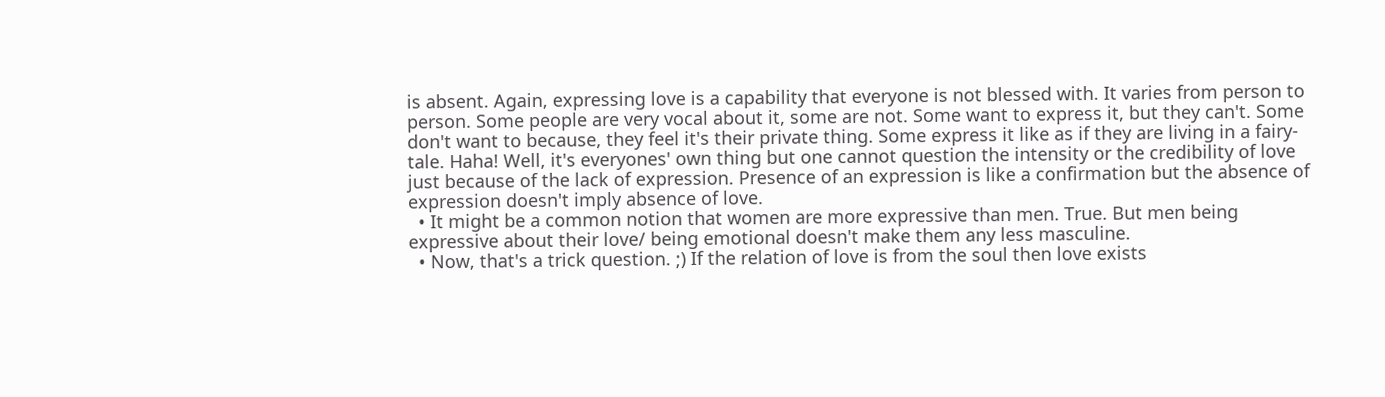is absent. Again, expressing love is a capability that everyone is not blessed with. It varies from person to person. Some people are very vocal about it, some are not. Some want to express it, but they can't. Some don't want to because, they feel it's their private thing. Some express it like as if they are living in a fairy-tale. Haha! Well, it's everyones' own thing but one cannot question the intensity or the credibility of love just because of the lack of expression. Presence of an expression is like a confirmation but the absence of expression doesn't imply absence of love.
  • It might be a common notion that women are more expressive than men. True. But men being expressive about their love/ being emotional doesn't make them any less masculine.
  • Now, that's a trick question. ;) If the relation of love is from the soul then love exists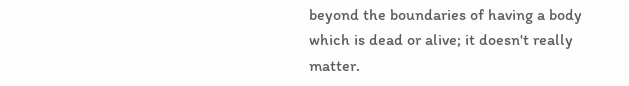beyond the boundaries of having a body which is dead or alive; it doesn't really matter.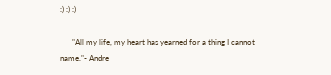:) :) :)

      "All my life, my heart has yearned for a thing I cannot name."- Andre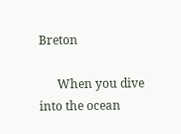Breton

      When you dive into the ocean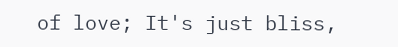of love; It's just bliss,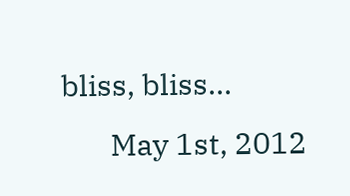bliss, bliss...
       May 1st, 2012